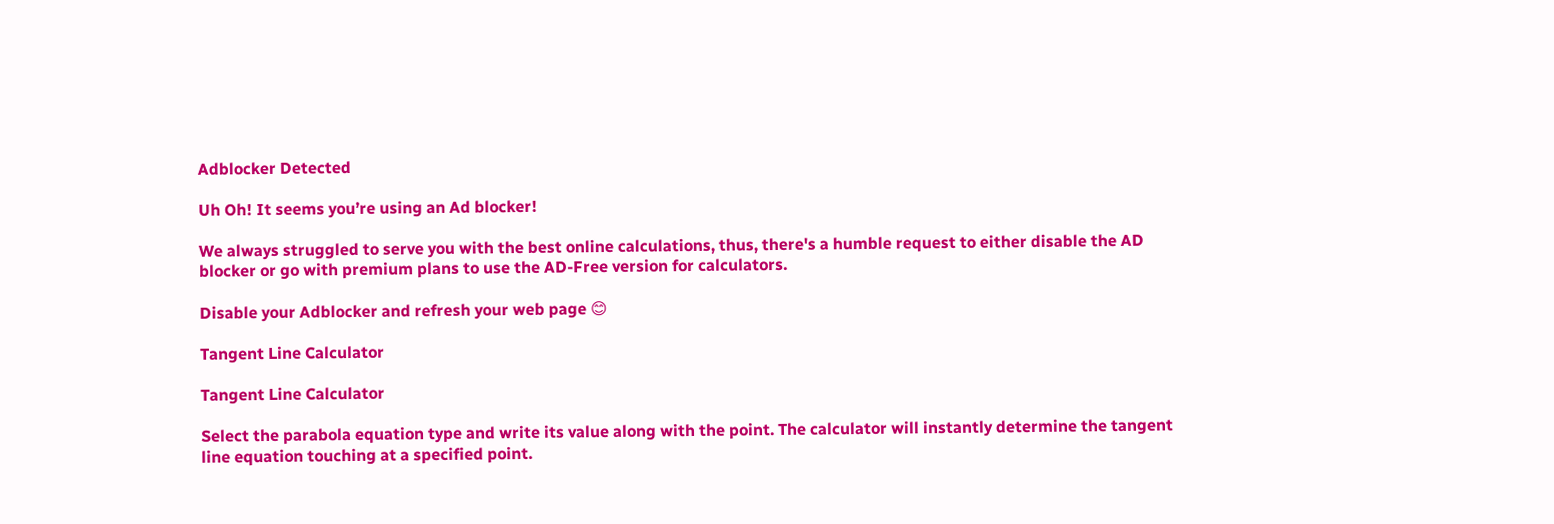Adblocker Detected

Uh Oh! It seems you’re using an Ad blocker!

We always struggled to serve you with the best online calculations, thus, there's a humble request to either disable the AD blocker or go with premium plans to use the AD-Free version for calculators.

Disable your Adblocker and refresh your web page 😊

Tangent Line Calculator

Tangent Line Calculator

Select the parabola equation type and write its value along with the point. The calculator will instantly determine the tangent line equation touching at a specified point.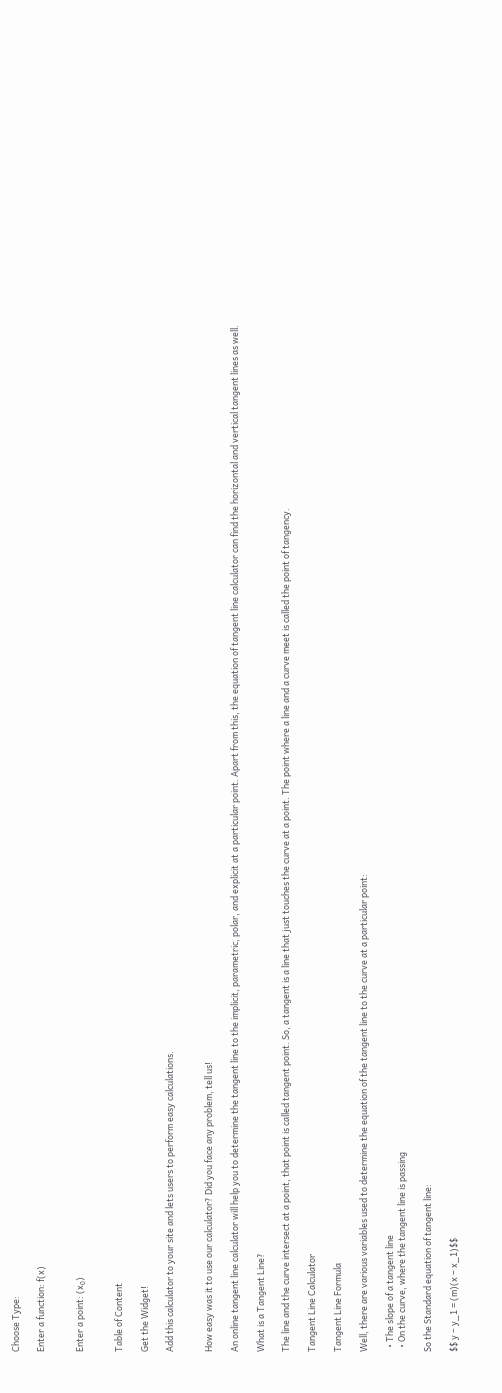Choose Type:

Enter a function: f(x)


Enter a point: (x₀)


Table of Content

Get the Widget!

Add this calculator to your site and lets users to perform easy calculations.


How easy was it to use our calculator? Did you face any problem, tell us!

An online tangent line calculator will help you to determine the tangent line to the implicit, parametric, polar, and explicit at a particular point. Apart from this, the equation of tangent line calculator can find the horizontal and vertical tangent lines as well.

What is a Tangent Line?

The line and the curve intersect at a point, that point is called tangent point. So, a tangent is a line that just touches the curve at a point. The point where a line and a curve meet is called the point of tangency.

Tangent Line Calculator

Tangent Line Formula

Well, there are various variables used to determine the equation of the tangent line to the curve at a particular point:

  • The slope of a tangent line
  • On the curve, where the tangent line is passing

So the Standard equation of tangent line:

$$ y – y_1 = (m)(x – x_1)$$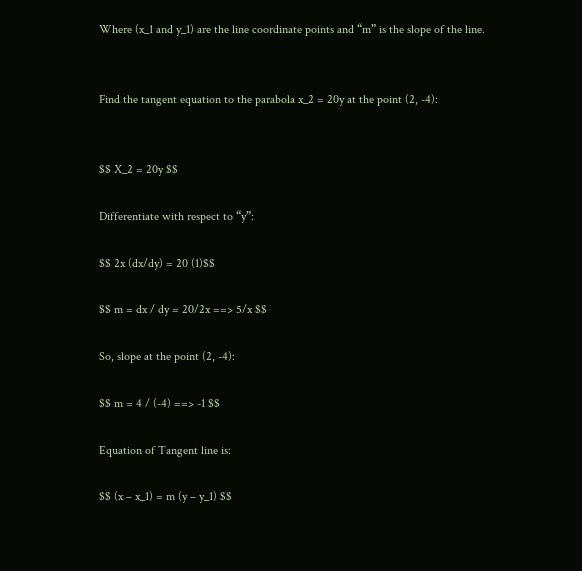Where (x_1 and y_1) are the line coordinate points and “m” is the slope of the line.


Find the tangent equation to the parabola x_2 = 20y at the point (2, -4):


$$ X_2 = 20y $$

Differentiate with respect to “y”:

$$ 2x (dx/dy) = 20 (1)$$

$$ m = dx / dy = 20/2x ==> 5/x $$

So, slope at the point (2, -4):

$$ m = 4 / (-4) ==> -1 $$

Equation of Tangent line is:

$$ (x – x_1) = m (y – y_1) $$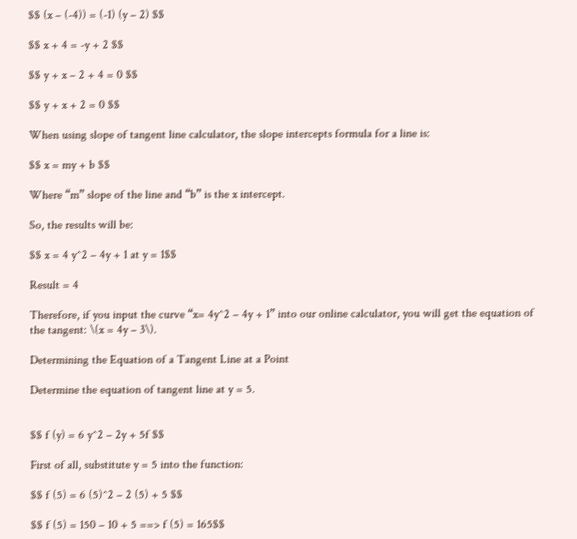$$ (x – (-4)) = (-1) (y – 2) $$

$$ x + 4 = -y + 2 $$

$$ y + x – 2 + 4 = 0 $$

$$ y + x + 2 = 0 $$

When using slope of tangent line calculator, the slope intercepts formula for a line is:

$$ x = my + b $$

Where “m” slope of the line and “b” is the x intercept.

So, the results will be:

$$ x = 4 y^2 – 4y + 1 at y = 1$$

Result = 4

Therefore, if you input the curve “x= 4y^2 – 4y + 1” into our online calculator, you will get the equation of the tangent: \(x = 4y – 3\).

Determining the Equation of a Tangent Line at a Point

Determine the equation of tangent line at y = 5.


$$ f (y) = 6 y^2 – 2y + 5f $$

First of all, substitute y = 5 into the function:

$$ f (5) = 6 (5)^2 – 2 (5) + 5 $$

$$ f (5) = 150 – 10 + 5 ==> f (5) = 165$$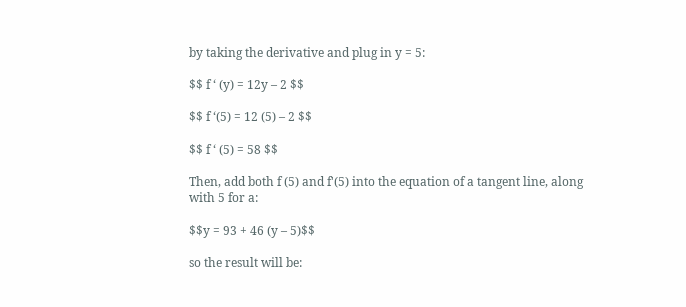by taking the derivative and plug in y = 5:

$$ f ‘ (y) = 12y – 2 $$

$$ f ‘(5) = 12 (5) – 2 $$

$$ f ‘ (5) = 58 $$

Then, add both f (5) and f'(5) into the equation of a tangent line, along with 5 for a:

$$y = 93 + 46 (y – 5)$$

so the result will be: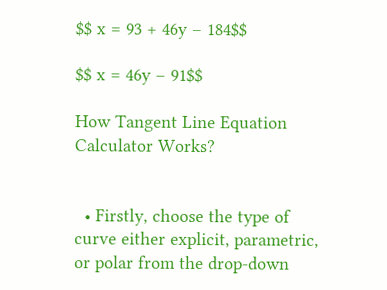$$ x = 93 + 46y – 184$$

$$ x = 46y – 91$$

How Tangent Line Equation Calculator Works?


  • Firstly, choose the type of curve either explicit, parametric, or polar from the drop-down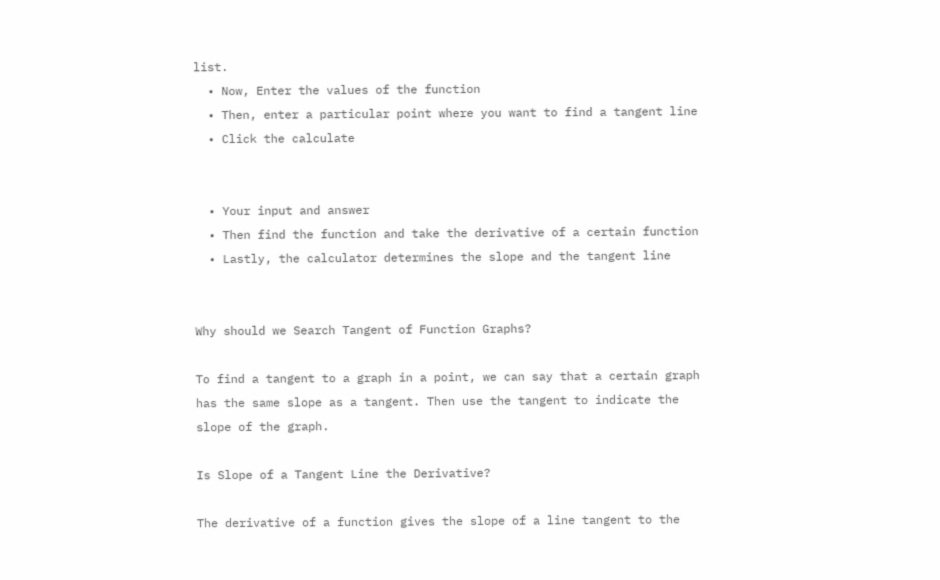list.
  • Now, Enter the values of the function
  • Then, enter a particular point where you want to find a tangent line
  • Click the calculate


  • Your input and answer
  • Then find the function and take the derivative of a certain function
  • Lastly, the calculator determines the slope and the tangent line


Why should we Search Tangent of Function Graphs?

To find a tangent to a graph in a point, we can say that a certain graph has the same slope as a tangent. Then use the tangent to indicate the slope of the graph.

Is Slope of a Tangent Line the Derivative?

The derivative of a function gives the slope of a line tangent to the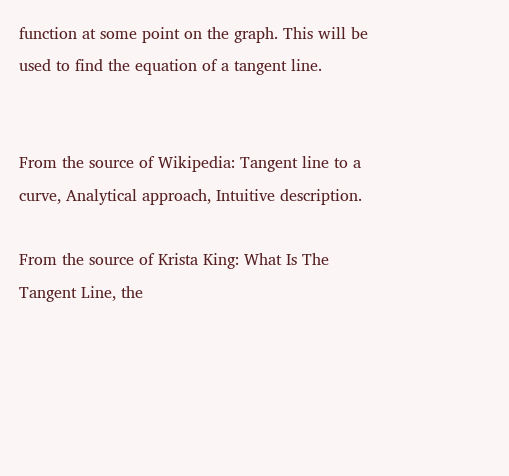function at some point on the graph. This will be used to find the equation of a tangent line.


From the source of Wikipedia: Tangent line to a curve, Analytical approach, Intuitive description.

From the source of Krista King: What Is The Tangent Line, the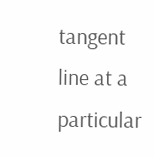tangent line at a particular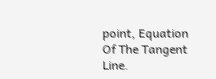point, Equation Of The Tangent Line.